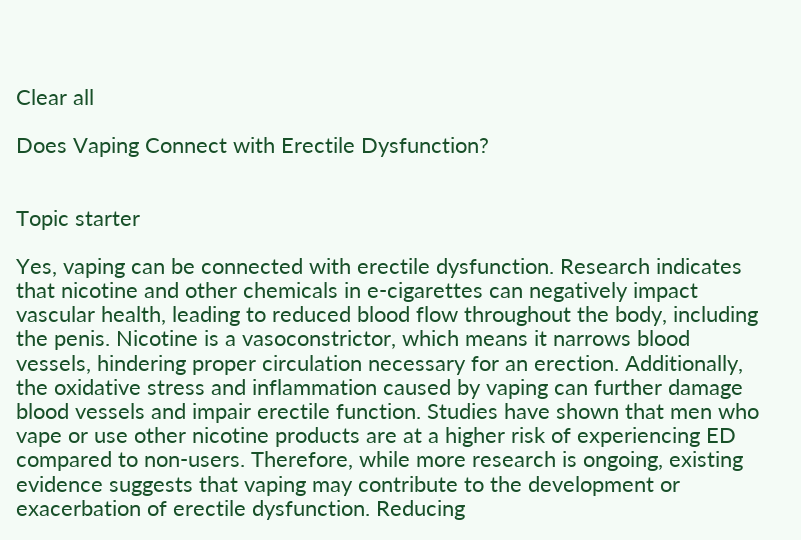Clear all

Does Vaping Connect with Erectile Dysfunction?


Topic starter

Yes, vaping can be connected with erectile dysfunction. Research indicates that nicotine and other chemicals in e-cigarettes can negatively impact vascular health, leading to reduced blood flow throughout the body, including the penis. Nicotine is a vasoconstrictor, which means it narrows blood vessels, hindering proper circulation necessary for an erection. Additionally, the oxidative stress and inflammation caused by vaping can further damage blood vessels and impair erectile function. Studies have shown that men who vape or use other nicotine products are at a higher risk of experiencing ED compared to non-users. Therefore, while more research is ongoing, existing evidence suggests that vaping may contribute to the development or exacerbation of erectile dysfunction. Reducing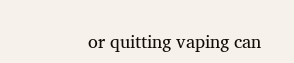or quitting vaping can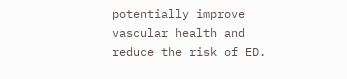potentially improve vascular health and reduce the risk of ED.